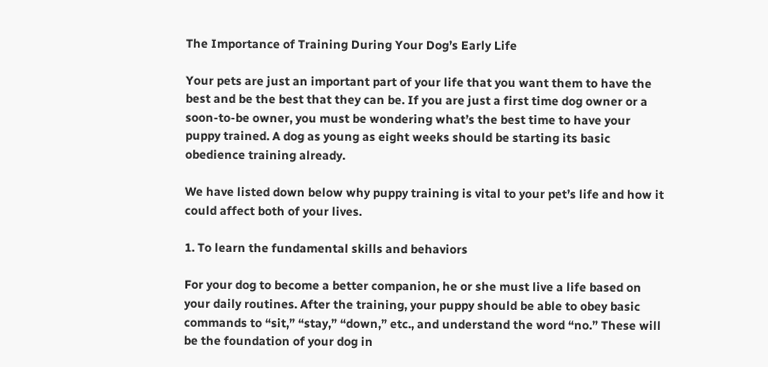The Importance of Training During Your Dog’s Early Life

Your pets are just an important part of your life that you want them to have the best and be the best that they can be. If you are just a first time dog owner or a soon-to-be owner, you must be wondering what’s the best time to have your puppy trained. A dog as young as eight weeks should be starting its basic obedience training already.

We have listed down below why puppy training is vital to your pet’s life and how it could affect both of your lives.

1. To learn the fundamental skills and behaviors

For your dog to become a better companion, he or she must live a life based on your daily routines. After the training, your puppy should be able to obey basic commands to “sit,” “stay,” “down,” etc., and understand the word “no.” These will be the foundation of your dog in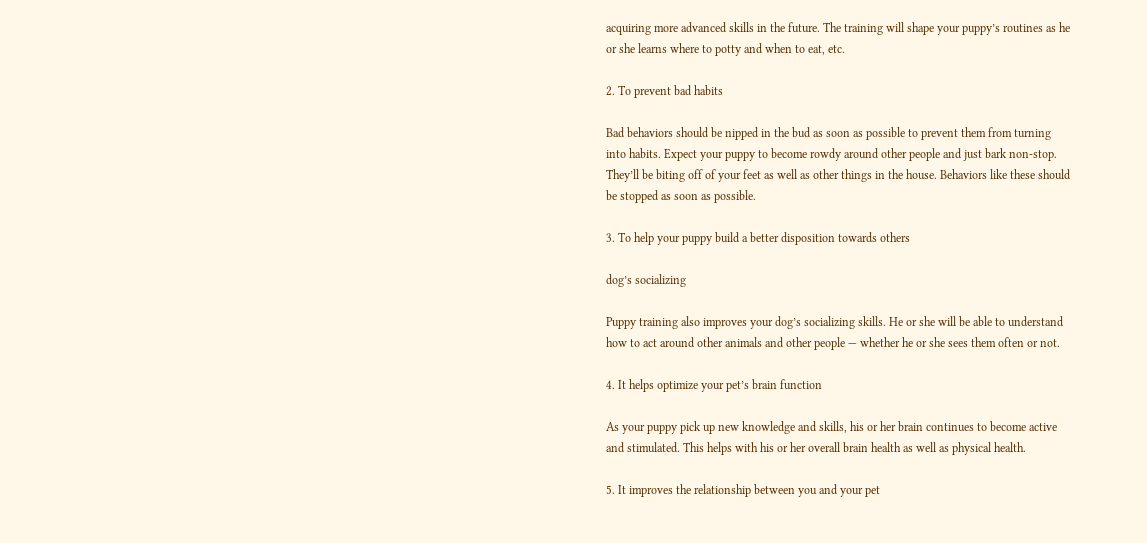acquiring more advanced skills in the future. The training will shape your puppy’s routines as he or she learns where to potty and when to eat, etc.

2. To prevent bad habits

Bad behaviors should be nipped in the bud as soon as possible to prevent them from turning into habits. Expect your puppy to become rowdy around other people and just bark non-stop. They’ll be biting off of your feet as well as other things in the house. Behaviors like these should be stopped as soon as possible.

3. To help your puppy build a better disposition towards others

dog’s socializing

Puppy training also improves your dog’s socializing skills. He or she will be able to understand how to act around other animals and other people — whether he or she sees them often or not.

4. It helps optimize your pet’s brain function

As your puppy pick up new knowledge and skills, his or her brain continues to become active and stimulated. This helps with his or her overall brain health as well as physical health.

5. It improves the relationship between you and your pet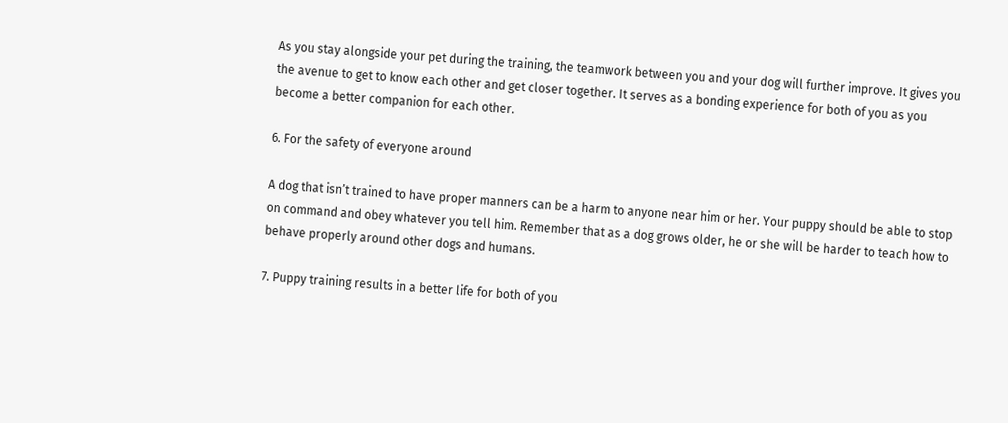As you stay alongside your pet during the training, the teamwork between you and your dog will further improve. It gives you the avenue to get to know each other and get closer together. It serves as a bonding experience for both of you as you become a better companion for each other.

6. For the safety of everyone around

A dog that isn’t trained to have proper manners can be a harm to anyone near him or her. Your puppy should be able to stop on command and obey whatever you tell him. Remember that as a dog grows older, he or she will be harder to teach how to behave properly around other dogs and humans.

7. Puppy training results in a better life for both of you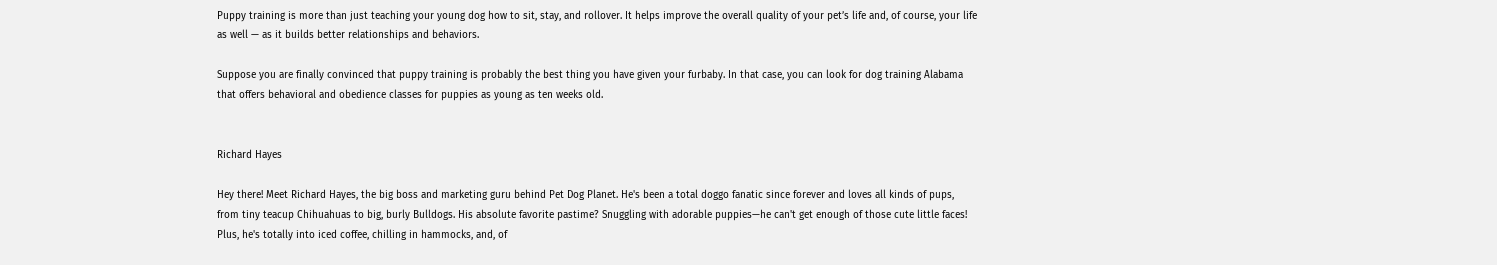Puppy training is more than just teaching your young dog how to sit, stay, and rollover. It helps improve the overall quality of your pet’s life and, of course, your life as well — as it builds better relationships and behaviors.

Suppose you are finally convinced that puppy training is probably the best thing you have given your furbaby. In that case, you can look for dog training Alabama that offers behavioral and obedience classes for puppies as young as ten weeks old.


Richard Hayes

Hey there! Meet Richard Hayes, the big boss and marketing guru behind Pet Dog Planet. He's been a total doggo fanatic since forever and loves all kinds of pups, from tiny teacup Chihuahuas to big, burly Bulldogs. His absolute favorite pastime? Snuggling with adorable puppies—he can't get enough of those cute little faces! Plus, he's totally into iced coffee, chilling in hammocks, and, of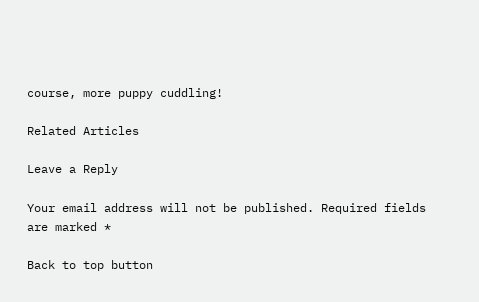course, more puppy cuddling!

Related Articles

Leave a Reply

Your email address will not be published. Required fields are marked *

Back to top button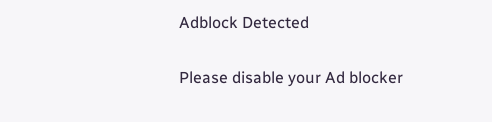Adblock Detected

Please disable your Ad blocker